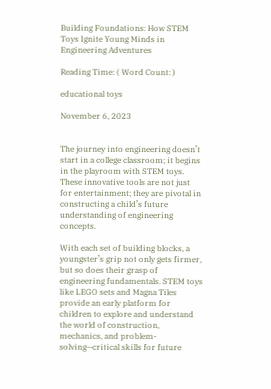Building Foundations: How STEM Toys Ignite Young Minds in Engineering Adventures

Reading Time: ( Word Count: )

educational toys

November 6, 2023


The journey into engineering doesn’t start in a college classroom; it begins in the playroom with STEM toys. These innovative tools are not just for entertainment; they are pivotal in constructing a child’s future understanding of engineering concepts.

With each set of building blocks, a youngster’s grip not only gets firmer, but so does their grasp of engineering fundamentals. STEM toys like LEGO sets and Magna Tiles provide an early platform for children to explore and understand the world of construction, mechanics, and problem-solving—critical skills for future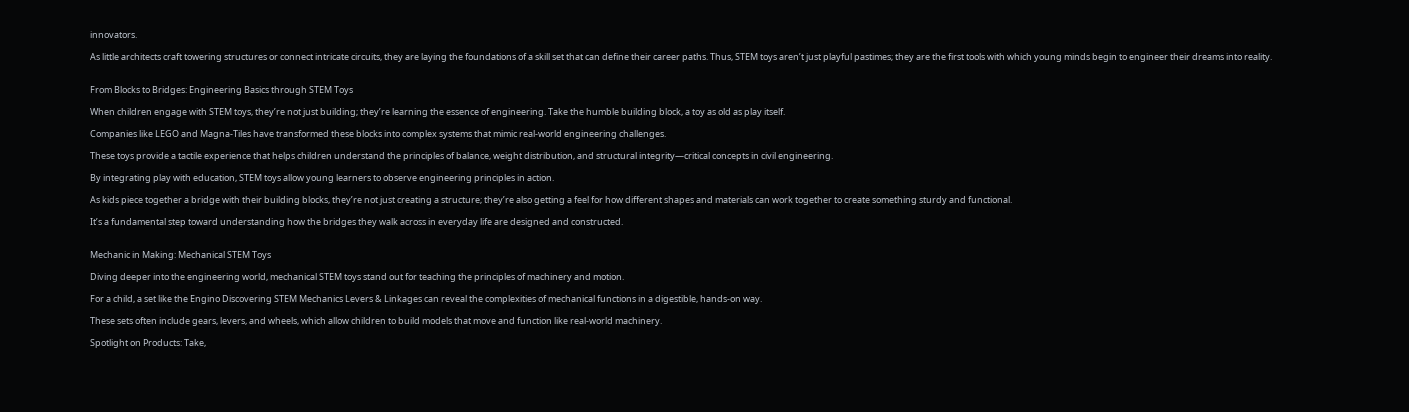innovators.

As little architects craft towering structures or connect intricate circuits, they are laying the foundations of a skill set that can define their career paths. Thus, STEM toys aren’t just playful pastimes; they are the first tools with which young minds begin to engineer their dreams into reality.


From Blocks to Bridges: Engineering Basics through STEM Toys

When children engage with STEM toys, they’re not just building; they’re learning the essence of engineering. Take the humble building block, a toy as old as play itself.

Companies like LEGO and Magna-Tiles have transformed these blocks into complex systems that mimic real-world engineering challenges.

These toys provide a tactile experience that helps children understand the principles of balance, weight distribution, and structural integrity—critical concepts in civil engineering.

By integrating play with education, STEM toys allow young learners to observe engineering principles in action.

As kids piece together a bridge with their building blocks, they’re not just creating a structure; they’re also getting a feel for how different shapes and materials can work together to create something sturdy and functional.

It’s a fundamental step toward understanding how the bridges they walk across in everyday life are designed and constructed.


Mechanic in Making: Mechanical STEM Toys

Diving deeper into the engineering world, mechanical STEM toys stand out for teaching the principles of machinery and motion.

For a child, a set like the Engino Discovering STEM Mechanics Levers & Linkages can reveal the complexities of mechanical functions in a digestible, hands-on way.

These sets often include gears, levers, and wheels, which allow children to build models that move and function like real-world machinery.

Spotlight on Products: Take,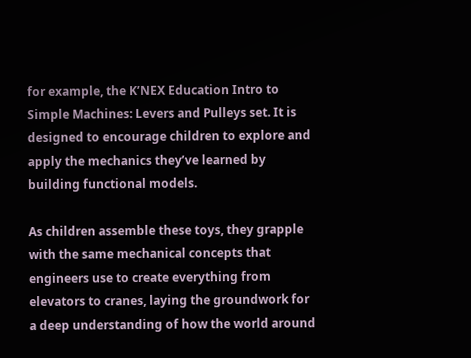for example, the K’NEX Education Intro to Simple Machines: Levers and Pulleys set. It is designed to encourage children to explore and apply the mechanics they’ve learned by building functional models.

As children assemble these toys, they grapple with the same mechanical concepts that engineers use to create everything from elevators to cranes, laying the groundwork for a deep understanding of how the world around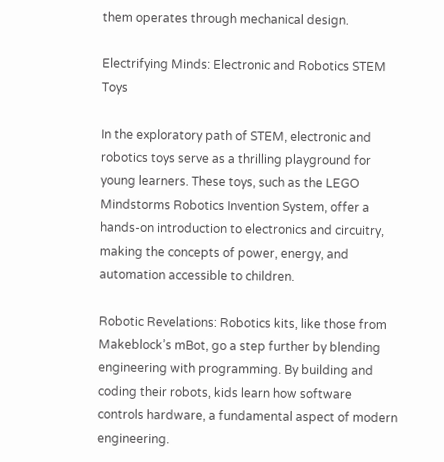them operates through mechanical design.

Electrifying Minds: Electronic and Robotics STEM Toys

In the exploratory path of STEM, electronic and robotics toys serve as a thrilling playground for young learners. These toys, such as the LEGO Mindstorms Robotics Invention System, offer a hands-on introduction to electronics and circuitry, making the concepts of power, energy, and automation accessible to children.

Robotic Revelations: Robotics kits, like those from Makeblock’s mBot, go a step further by blending engineering with programming. By building and coding their robots, kids learn how software controls hardware, a fundamental aspect of modern engineering.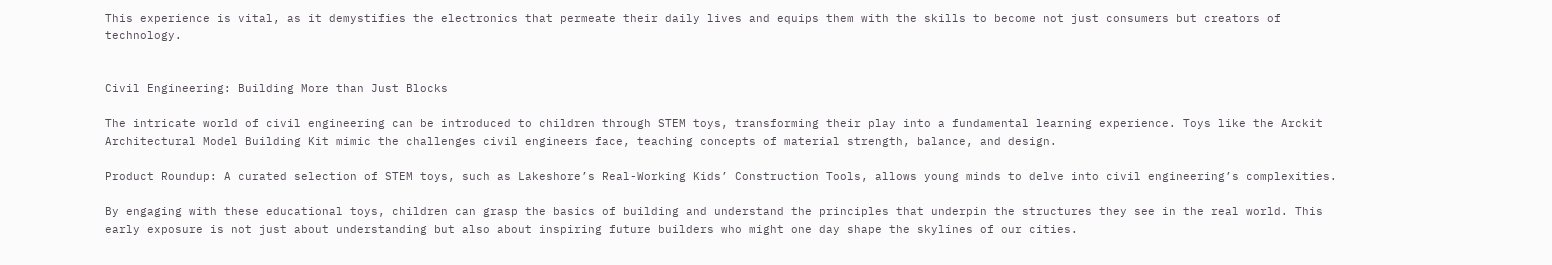This experience is vital, as it demystifies the electronics that permeate their daily lives and equips them with the skills to become not just consumers but creators of technology.


Civil Engineering: Building More than Just Blocks

The intricate world of civil engineering can be introduced to children through STEM toys, transforming their play into a fundamental learning experience. Toys like the Arckit Architectural Model Building Kit mimic the challenges civil engineers face, teaching concepts of material strength, balance, and design.

Product Roundup: A curated selection of STEM toys, such as Lakeshore’s Real-Working Kids’ Construction Tools, allows young minds to delve into civil engineering’s complexities.

By engaging with these educational toys, children can grasp the basics of building and understand the principles that underpin the structures they see in the real world. This early exposure is not just about understanding but also about inspiring future builders who might one day shape the skylines of our cities.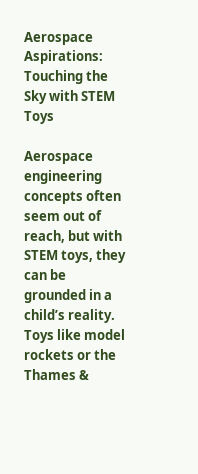Aerospace Aspirations: Touching the Sky with STEM Toys

Aerospace engineering concepts often seem out of reach, but with STEM toys, they can be grounded in a child’s reality. Toys like model rockets or the Thames &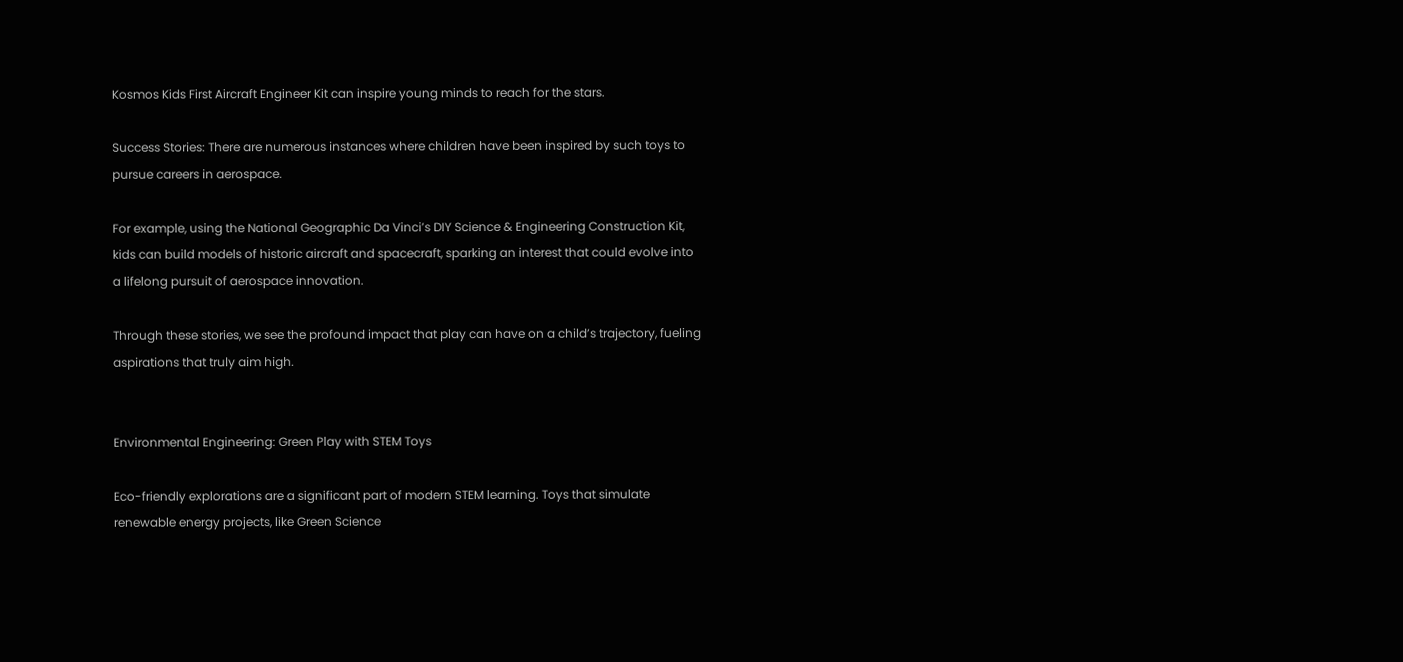Kosmos Kids First Aircraft Engineer Kit can inspire young minds to reach for the stars.

Success Stories: There are numerous instances where children have been inspired by such toys to pursue careers in aerospace.

For example, using the National Geographic Da Vinci’s DIY Science & Engineering Construction Kit, kids can build models of historic aircraft and spacecraft, sparking an interest that could evolve into a lifelong pursuit of aerospace innovation.

Through these stories, we see the profound impact that play can have on a child’s trajectory, fueling aspirations that truly aim high.


Environmental Engineering: Green Play with STEM Toys

Eco-friendly explorations are a significant part of modern STEM learning. Toys that simulate renewable energy projects, like Green Science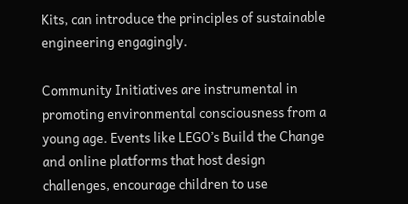Kits, can introduce the principles of sustainable engineering engagingly.

Community Initiatives are instrumental in promoting environmental consciousness from a young age. Events like LEGO’s Build the Change and online platforms that host design challenges, encourage children to use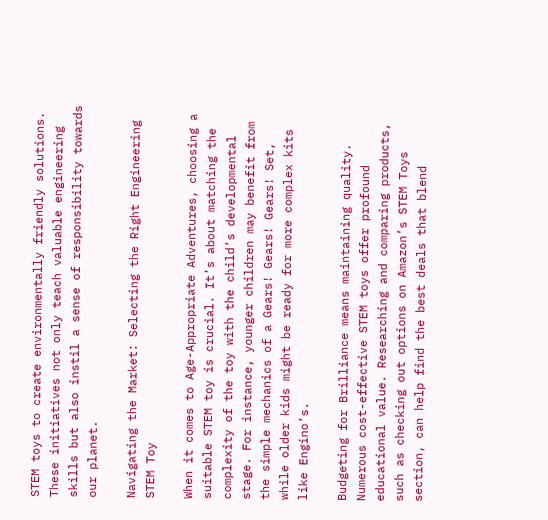STEM toys to create environmentally friendly solutions. These initiatives not only teach valuable engineering skills but also instil a sense of responsibility towards our planet.

Navigating the Market: Selecting the Right Engineering STEM Toy

When it comes to Age-Appropriate Adventures, choosing a suitable STEM toy is crucial. It’s about matching the complexity of the toy with the child’s developmental stage. For instance, younger children may benefit from the simple mechanics of a Gears! Gears! Gears! Set, while older kids might be ready for more complex kits like Engino’s.

Budgeting for Brilliance means maintaining quality. Numerous cost-effective STEM toys offer profound educational value. Researching and comparing products, such as checking out options on Amazon’s STEM Toys section, can help find the best deals that blend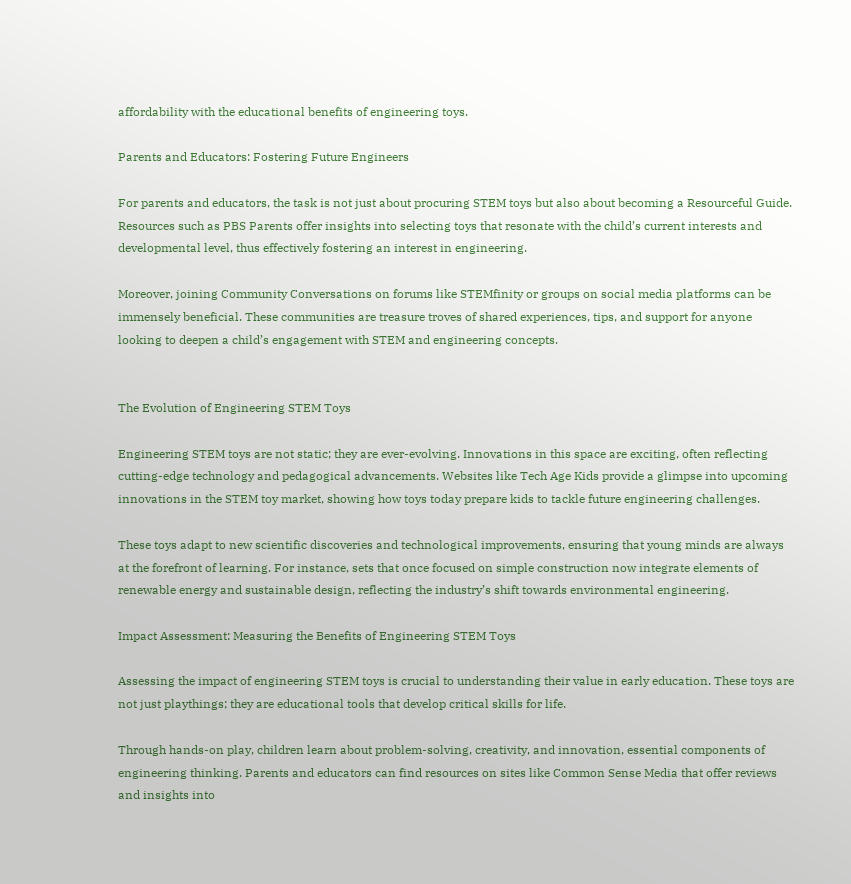affordability with the educational benefits of engineering toys.

Parents and Educators: Fostering Future Engineers

For parents and educators, the task is not just about procuring STEM toys but also about becoming a Resourceful Guide. Resources such as PBS Parents offer insights into selecting toys that resonate with the child’s current interests and developmental level, thus effectively fostering an interest in engineering.

Moreover, joining Community Conversations on forums like STEMfinity or groups on social media platforms can be immensely beneficial. These communities are treasure troves of shared experiences, tips, and support for anyone looking to deepen a child’s engagement with STEM and engineering concepts.


The Evolution of Engineering STEM Toys

Engineering STEM toys are not static; they are ever-evolving. Innovations in this space are exciting, often reflecting cutting-edge technology and pedagogical advancements. Websites like Tech Age Kids provide a glimpse into upcoming innovations in the STEM toy market, showing how toys today prepare kids to tackle future engineering challenges.

These toys adapt to new scientific discoveries and technological improvements, ensuring that young minds are always at the forefront of learning. For instance, sets that once focused on simple construction now integrate elements of renewable energy and sustainable design, reflecting the industry’s shift towards environmental engineering.

Impact Assessment: Measuring the Benefits of Engineering STEM Toys

Assessing the impact of engineering STEM toys is crucial to understanding their value in early education. These toys are not just playthings; they are educational tools that develop critical skills for life.

Through hands-on play, children learn about problem-solving, creativity, and innovation, essential components of engineering thinking. Parents and educators can find resources on sites like Common Sense Media that offer reviews and insights into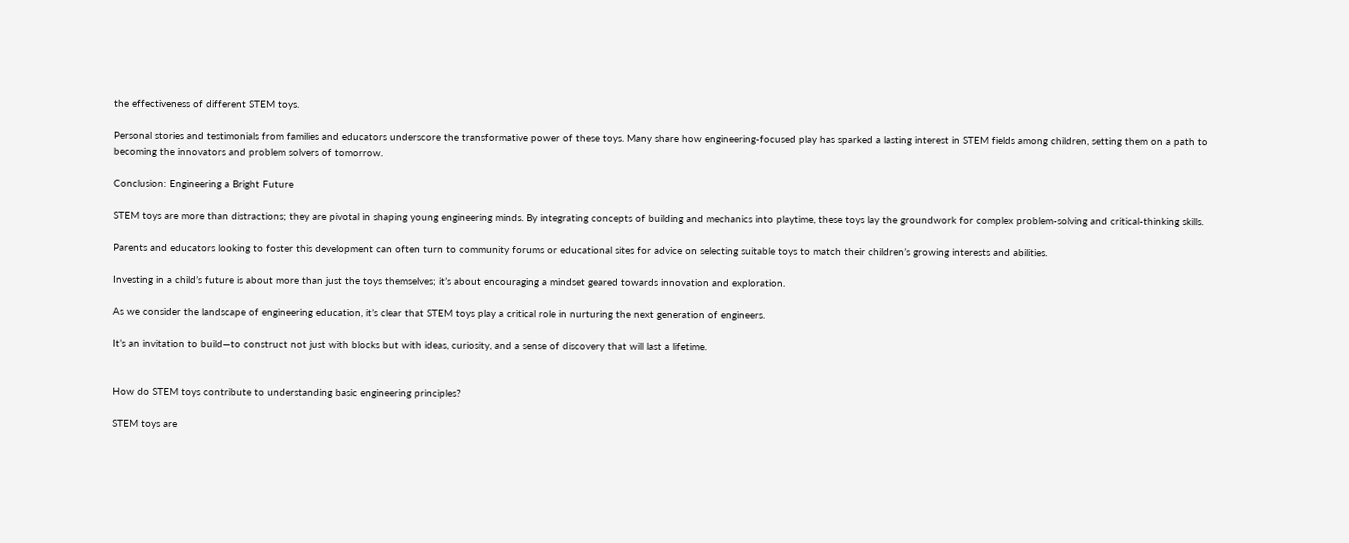the effectiveness of different STEM toys.

Personal stories and testimonials from families and educators underscore the transformative power of these toys. Many share how engineering-focused play has sparked a lasting interest in STEM fields among children, setting them on a path to becoming the innovators and problem solvers of tomorrow.

Conclusion: Engineering a Bright Future

STEM toys are more than distractions; they are pivotal in shaping young engineering minds. By integrating concepts of building and mechanics into playtime, these toys lay the groundwork for complex problem-solving and critical-thinking skills.

Parents and educators looking to foster this development can often turn to community forums or educational sites for advice on selecting suitable toys to match their children’s growing interests and abilities.

Investing in a child’s future is about more than just the toys themselves; it’s about encouraging a mindset geared towards innovation and exploration.

As we consider the landscape of engineering education, it’s clear that STEM toys play a critical role in nurturing the next generation of engineers.

It’s an invitation to build—to construct not just with blocks but with ideas, curiosity, and a sense of discovery that will last a lifetime.


How do STEM toys contribute to understanding basic engineering principles?

STEM toys are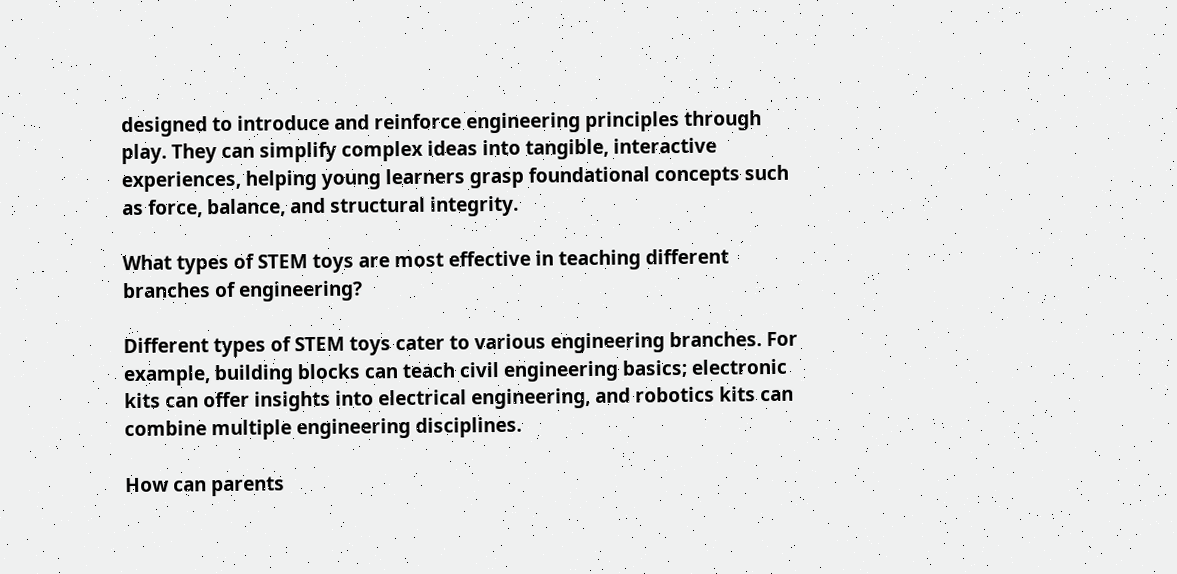designed to introduce and reinforce engineering principles through play. They can simplify complex ideas into tangible, interactive experiences, helping young learners grasp foundational concepts such as force, balance, and structural integrity.

What types of STEM toys are most effective in teaching different branches of engineering?

Different types of STEM toys cater to various engineering branches. For example, building blocks can teach civil engineering basics; electronic kits can offer insights into electrical engineering, and robotics kits can combine multiple engineering disciplines.

How can parents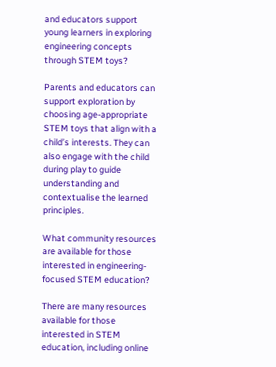and educators support young learners in exploring engineering concepts through STEM toys?

Parents and educators can support exploration by choosing age-appropriate STEM toys that align with a child’s interests. They can also engage with the child during play to guide understanding and contextualise the learned principles.

What community resources are available for those interested in engineering-focused STEM education?

There are many resources available for those interested in STEM education, including online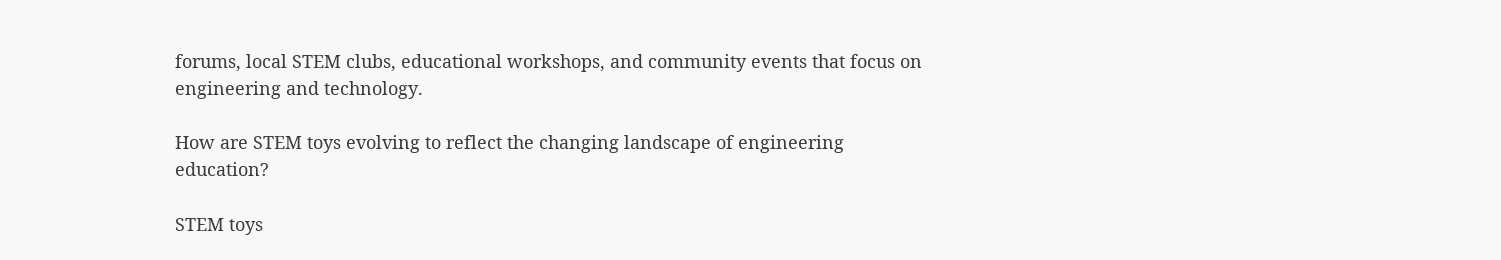forums, local STEM clubs, educational workshops, and community events that focus on engineering and technology.

How are STEM toys evolving to reflect the changing landscape of engineering education?

STEM toys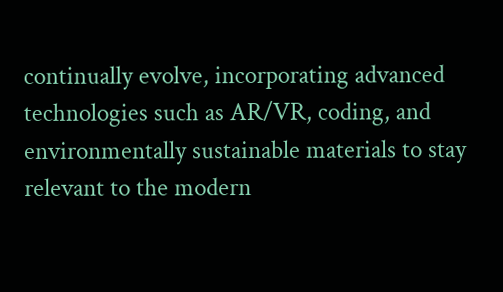continually evolve, incorporating advanced technologies such as AR/VR, coding, and environmentally sustainable materials to stay relevant to the modern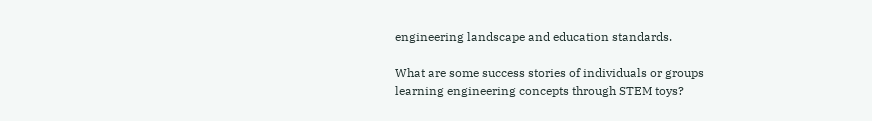engineering landscape and education standards.

What are some success stories of individuals or groups learning engineering concepts through STEM toys?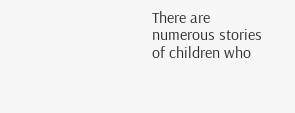There are numerous stories of children who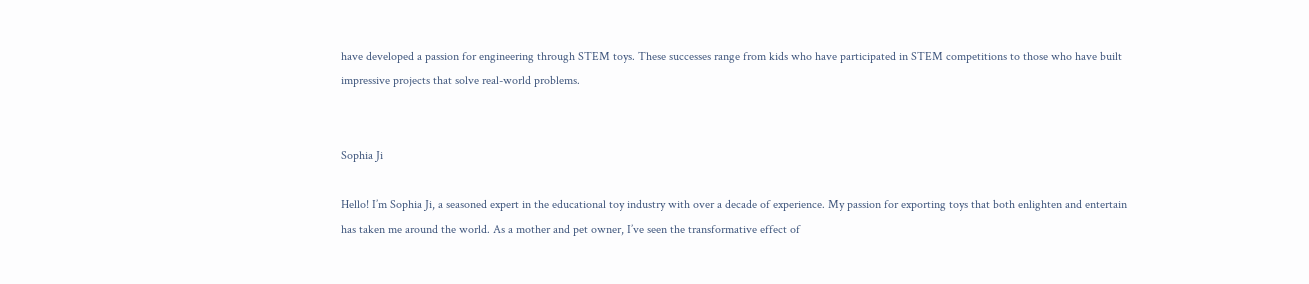have developed a passion for engineering through STEM toys. These successes range from kids who have participated in STEM competitions to those who have built impressive projects that solve real-world problems.


Sophia Ji

Hello! I’m Sophia Ji, a seasoned expert in the educational toy industry with over a decade of experience. My passion for exporting toys that both enlighten and entertain has taken me around the world. As a mother and pet owner, I’ve seen the transformative effect of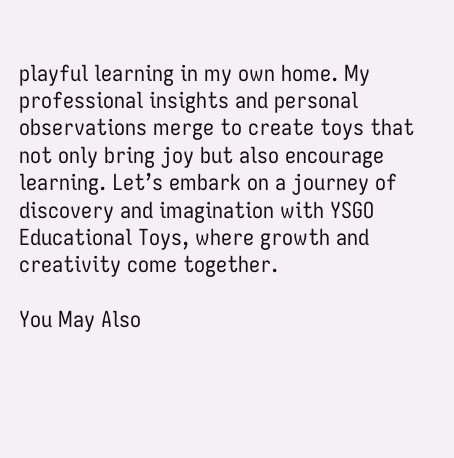playful learning in my own home. My professional insights and personal observations merge to create toys that not only bring joy but also encourage learning. Let’s embark on a journey of discovery and imagination with YSGO Educational Toys, where growth and creativity come together.

You May Also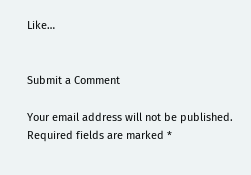Like…


Submit a Comment

Your email address will not be published. Required fields are marked *